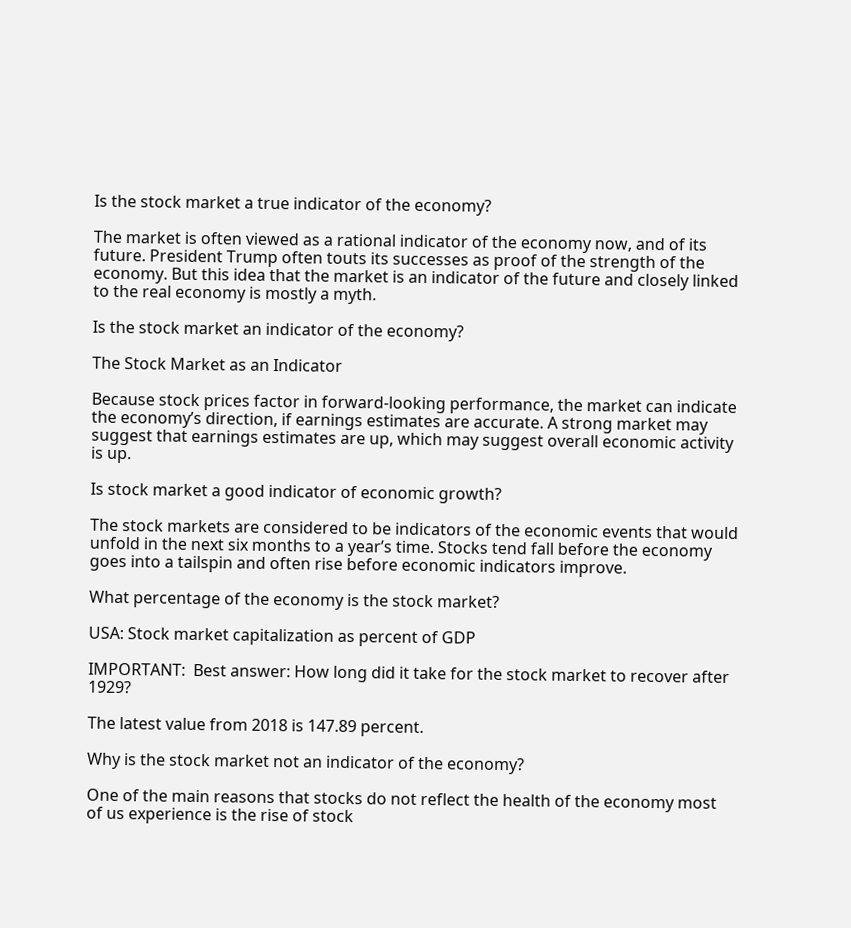Is the stock market a true indicator of the economy?

The market is often viewed as a rational indicator of the economy now, and of its future. President Trump often touts its successes as proof of the strength of the economy. But this idea that the market is an indicator of the future and closely linked to the real economy is mostly a myth.

Is the stock market an indicator of the economy?

The Stock Market as an Indicator

Because stock prices factor in forward-looking performance, the market can indicate the economy’s direction, if earnings estimates are accurate. A strong market may suggest that earnings estimates are up, which may suggest overall economic activity is up.

Is stock market a good indicator of economic growth?

The stock markets are considered to be indicators of the economic events that would unfold in the next six months to a year’s time. Stocks tend fall before the economy goes into a tailspin and often rise before economic indicators improve.

What percentage of the economy is the stock market?

USA: Stock market capitalization as percent of GDP

IMPORTANT:  Best answer: How long did it take for the stock market to recover after 1929?

The latest value from 2018 is 147.89 percent.

Why is the stock market not an indicator of the economy?

One of the main reasons that stocks do not reflect the health of the economy most of us experience is the rise of stock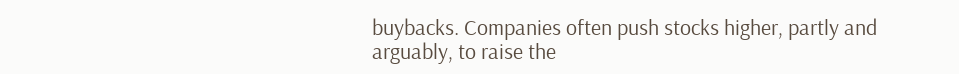buybacks. Companies often push stocks higher, partly and arguably, to raise the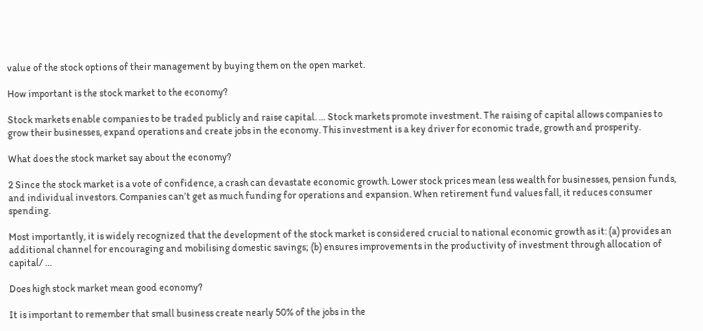value of the stock options of their management by buying them on the open market.

How important is the stock market to the economy?

Stock markets enable companies to be traded publicly and raise capital. … Stock markets promote investment. The raising of capital allows companies to grow their businesses, expand operations and create jobs in the economy. This investment is a key driver for economic trade, growth and prosperity.

What does the stock market say about the economy?

2 Since the stock market is a vote of confidence, a crash can devastate economic growth. Lower stock prices mean less wealth for businesses, pension funds, and individual investors. Companies can’t get as much funding for operations and expansion. When retirement fund values fall, it reduces consumer spending.

Most importantly, it is widely recognized that the development of the stock market is considered crucial to national economic growth as it: (a) provides an additional channel for encouraging and mobilising domestic savings; (b) ensures improvements in the productivity of investment through allocation of capital/ …

Does high stock market mean good economy?

It is important to remember that small business create nearly 50% of the jobs in the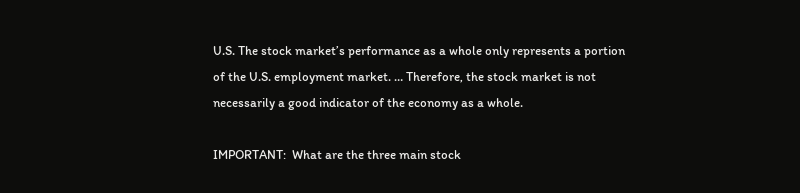U.S. The stock market’s performance as a whole only represents a portion of the U.S. employment market. … Therefore, the stock market is not necessarily a good indicator of the economy as a whole.

IMPORTANT:  What are the three main stock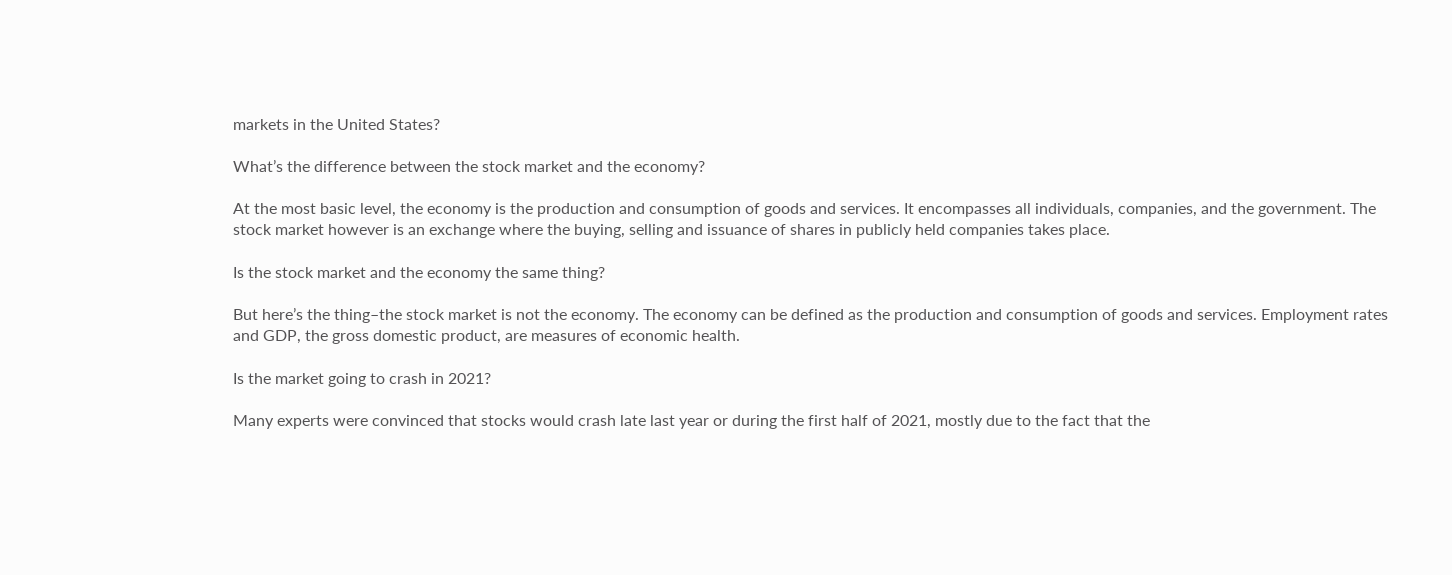markets in the United States?

What’s the difference between the stock market and the economy?

At the most basic level, the economy is the production and consumption of goods and services. It encompasses all individuals, companies, and the government. The stock market however is an exchange where the buying, selling and issuance of shares in publicly held companies takes place.

Is the stock market and the economy the same thing?

But here’s the thing–the stock market is not the economy. The economy can be defined as the production and consumption of goods and services. Employment rates and GDP, the gross domestic product, are measures of economic health.

Is the market going to crash in 2021?

Many experts were convinced that stocks would crash late last year or during the first half of 2021, mostly due to the fact that the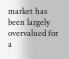market has been largely overvalued for a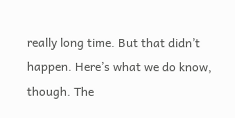really long time. But that didn’t happen. Here’s what we do know, though. The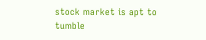stock market is apt to tumble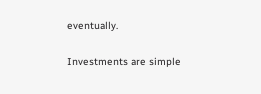eventually.

Investments are simple